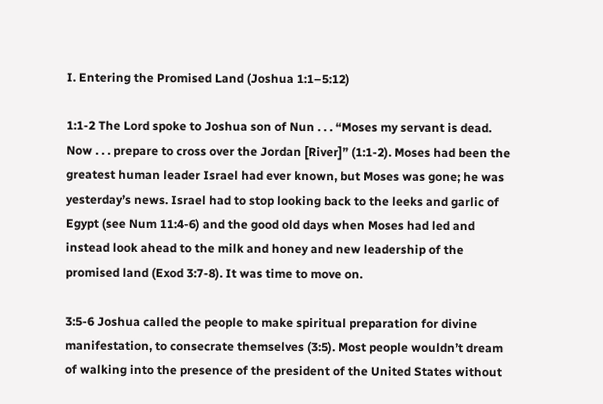I. Entering the Promised Land (Joshua 1:1–5:12)

1:1-2 The Lord spoke to Joshua son of Nun . . . “Moses my servant is dead. Now . . . prepare to cross over the Jordan [River]” (1:1-2). Moses had been the greatest human leader Israel had ever known, but Moses was gone; he was yesterday’s news. Israel had to stop looking back to the leeks and garlic of Egypt (see Num 11:4-6) and the good old days when Moses had led and instead look ahead to the milk and honey and new leadership of the promised land (Exod 3:7-8). It was time to move on.

3:5-6 Joshua called the people to make spiritual preparation for divine manifestation, to consecrate themselves (3:5). Most people wouldn’t dream of walking into the presence of the president of the United States without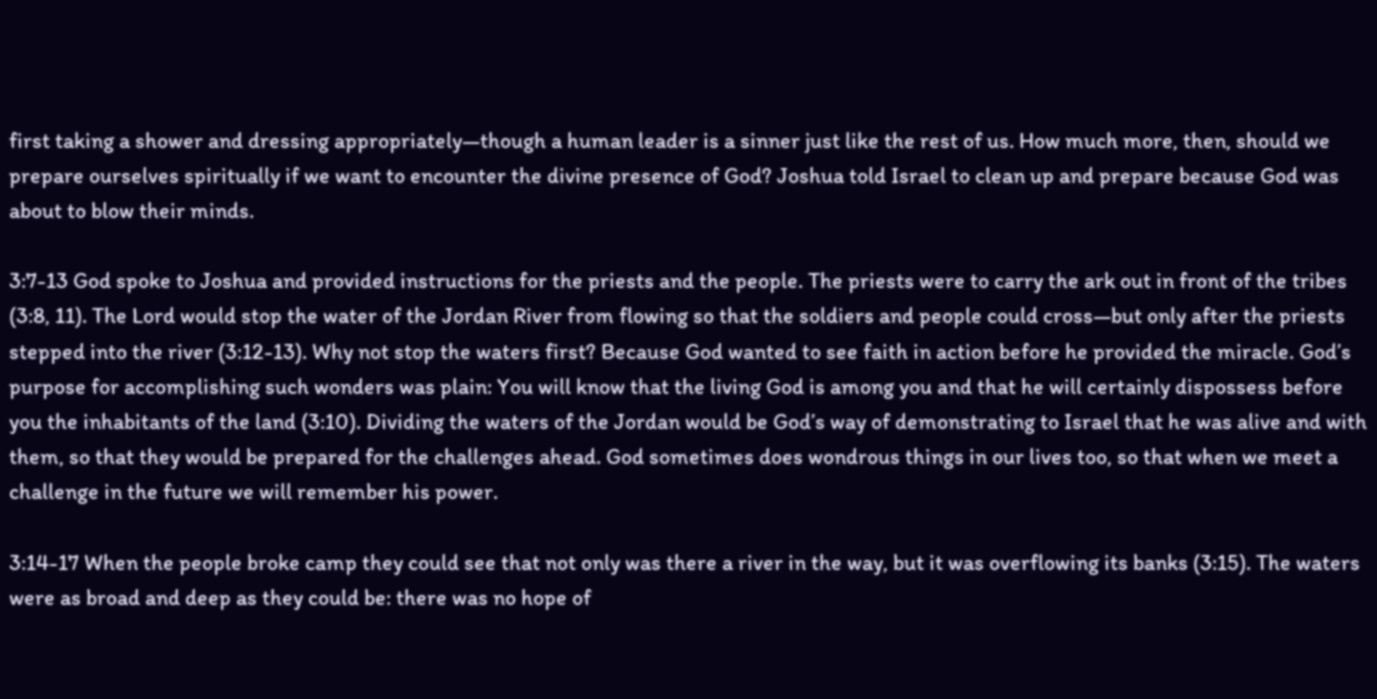first taking a shower and dressing appropriately—though a human leader is a sinner just like the rest of us. How much more, then, should we prepare ourselves spiritually if we want to encounter the divine presence of God? Joshua told Israel to clean up and prepare because God was about to blow their minds.

3:7-13 God spoke to Joshua and provided instructions for the priests and the people. The priests were to carry the ark out in front of the tribes (3:8, 11). The Lord would stop the water of the Jordan River from flowing so that the soldiers and people could cross—but only after the priests stepped into the river (3:12-13). Why not stop the waters first? Because God wanted to see faith in action before he provided the miracle. God’s purpose for accomplishing such wonders was plain: You will know that the living God is among you and that he will certainly dispossess before you the inhabitants of the land (3:10). Dividing the waters of the Jordan would be God’s way of demonstrating to Israel that he was alive and with them, so that they would be prepared for the challenges ahead. God sometimes does wondrous things in our lives too, so that when we meet a challenge in the future we will remember his power.

3:14-17 When the people broke camp they could see that not only was there a river in the way, but it was overflowing its banks (3:15). The waters were as broad and deep as they could be: there was no hope of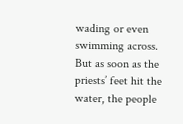wading or even swimming across. But as soon as the priests’ feet hit the water, the people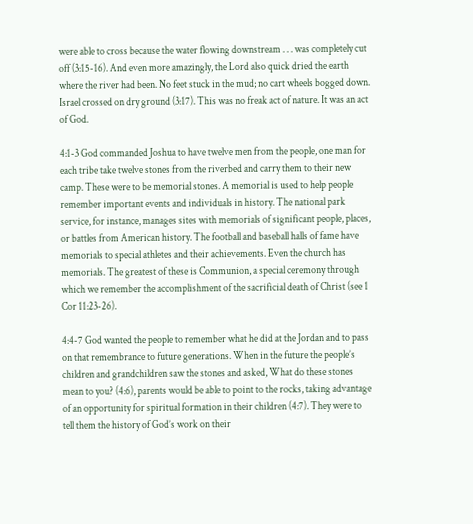were able to cross because the water flowing downstream . . . was completely cut off (3:15-16). And even more amazingly, the Lord also quick dried the earth where the river had been. No feet stuck in the mud; no cart wheels bogged down. Israel crossed on dry ground (3:17). This was no freak act of nature. It was an act of God.

4:1-3 God commanded Joshua to have twelve men from the people, one man for each tribe take twelve stones from the riverbed and carry them to their new camp. These were to be memorial stones. A memorial is used to help people remember important events and individuals in history. The national park service, for instance, manages sites with memorials of significant people, places, or battles from American history. The football and baseball halls of fame have memorials to special athletes and their achievements. Even the church has memorials. The greatest of these is Communion, a special ceremony through which we remember the accomplishment of the sacrificial death of Christ (see 1 Cor 11:23-26).

4:4-7 God wanted the people to remember what he did at the Jordan and to pass on that remembrance to future generations. When in the future the people’s children and grandchildren saw the stones and asked, What do these stones mean to you? (4:6), parents would be able to point to the rocks, taking advantage of an opportunity for spiritual formation in their children (4:7). They were to tell them the history of God’s work on their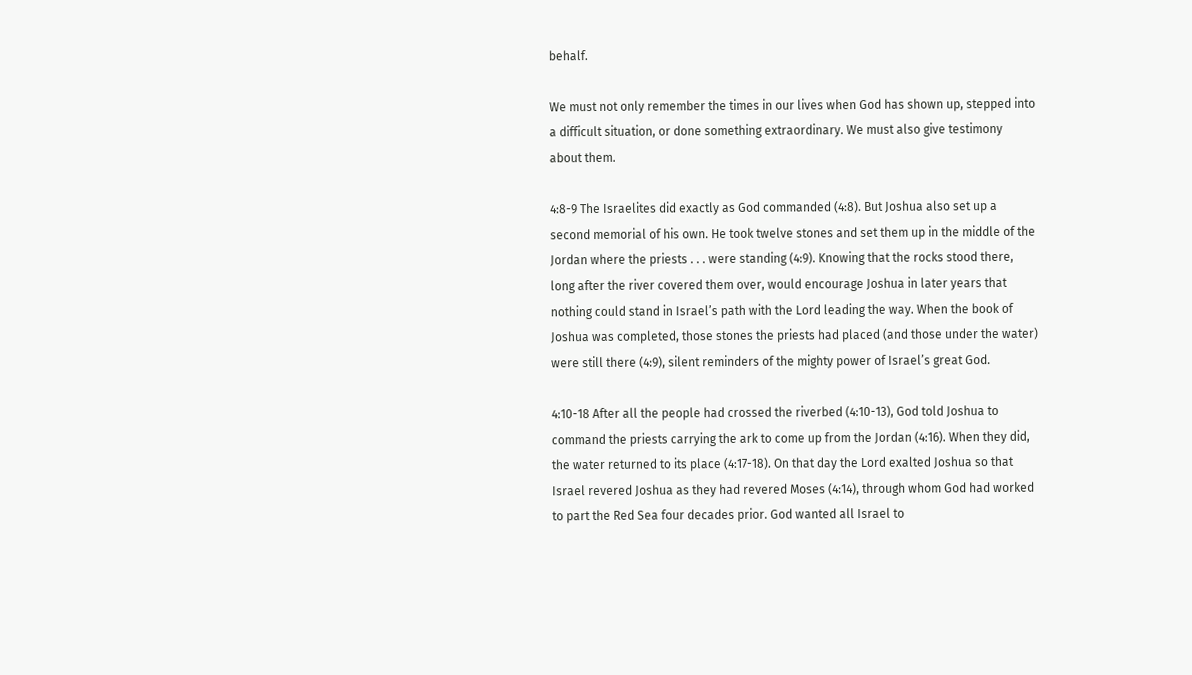behalf.

We must not only remember the times in our lives when God has shown up, stepped into a difficult situation, or done something extraordinary. We must also give testimony about them.

4:8-9 The Israelites did exactly as God commanded (4:8). But Joshua also set up a second memorial of his own. He took twelve stones and set them up in the middle of the Jordan where the priests . . . were standing (4:9). Knowing that the rocks stood there, long after the river covered them over, would encourage Joshua in later years that nothing could stand in Israel’s path with the Lord leading the way. When the book of Joshua was completed, those stones the priests had placed (and those under the water) were still there (4:9), silent reminders of the mighty power of Israel’s great God.

4:10-18 After all the people had crossed the riverbed (4:10-13), God told Joshua to command the priests carrying the ark to come up from the Jordan (4:16). When they did, the water returned to its place (4:17-18). On that day the Lord exalted Joshua so that Israel revered Joshua as they had revered Moses (4:14), through whom God had worked to part the Red Sea four decades prior. God wanted all Israel to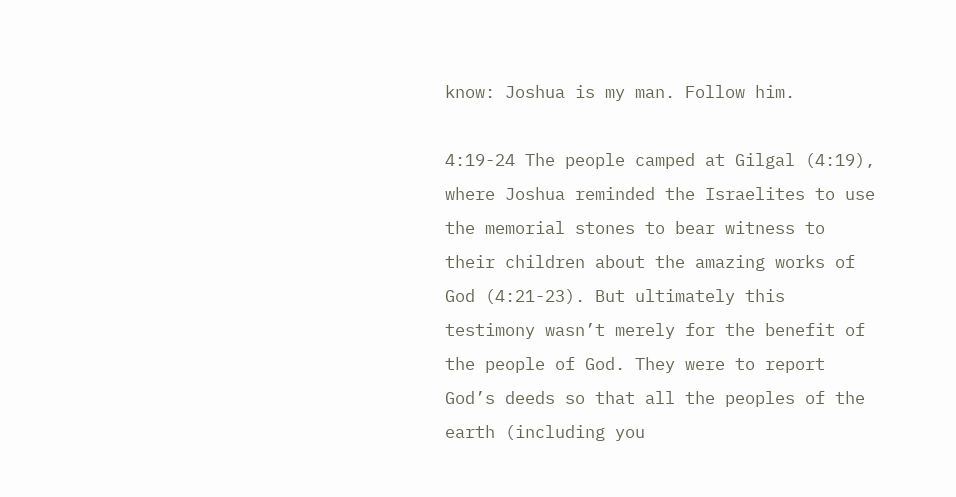know: Joshua is my man. Follow him.

4:19-24 The people camped at Gilgal (4:19), where Joshua reminded the Israelites to use the memorial stones to bear witness to their children about the amazing works of God (4:21-23). But ultimately this testimony wasn’t merely for the benefit of the people of God. They were to report God’s deeds so that all the peoples of the earth (including you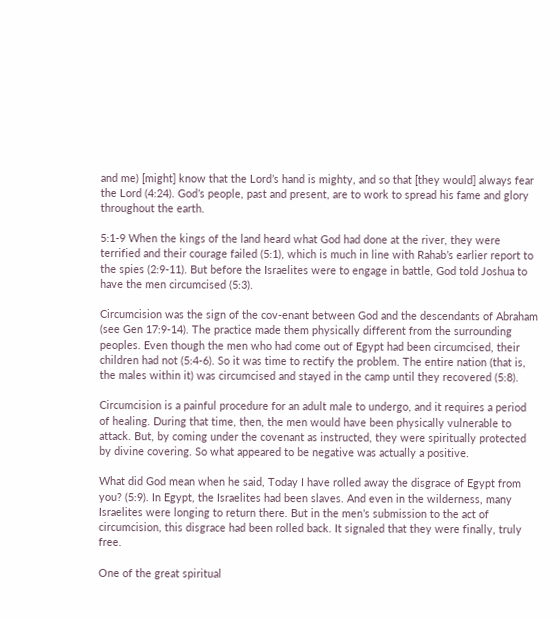and me) [might] know that the Lord’s hand is mighty, and so that [they would] always fear the Lord (4:24). God’s people, past and present, are to work to spread his fame and glory throughout the earth.

5:1-9 When the kings of the land heard what God had done at the river, they were terrified and their courage failed (5:1), which is much in line with Rahab’s earlier report to the spies (2:9-11). But before the Israelites were to engage in battle, God told Joshua to have the men circumcised (5:3).

Circumcision was the sign of the cov-enant between God and the descendants of Abraham (see Gen 17:9-14). The practice made them physically different from the surrounding peoples. Even though the men who had come out of Egypt had been circumcised, their children had not (5:4-6). So it was time to rectify the problem. The entire nation (that is, the males within it) was circumcised and stayed in the camp until they recovered (5:8).

Circumcision is a painful procedure for an adult male to undergo, and it requires a period of healing. During that time, then, the men would have been physically vulnerable to attack. But, by coming under the covenant as instructed, they were spiritually protected by divine covering. So what appeared to be negative was actually a positive.

What did God mean when he said, Today I have rolled away the disgrace of Egypt from you? (5:9). In Egypt, the Israelites had been slaves. And even in the wilderness, many Israelites were longing to return there. But in the men’s submission to the act of circumcision, this disgrace had been rolled back. It signaled that they were finally, truly free.

One of the great spiritual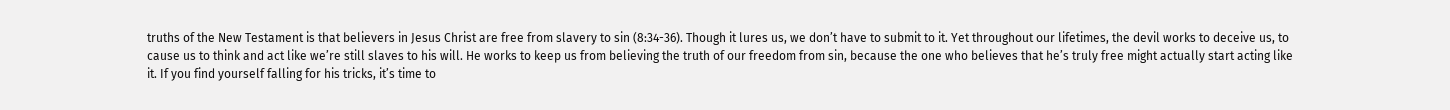truths of the New Testament is that believers in Jesus Christ are free from slavery to sin (8:34-36). Though it lures us, we don’t have to submit to it. Yet throughout our lifetimes, the devil works to deceive us, to cause us to think and act like we’re still slaves to his will. He works to keep us from believing the truth of our freedom from sin, because the one who believes that he’s truly free might actually start acting like it. If you find yourself falling for his tricks, it’s time to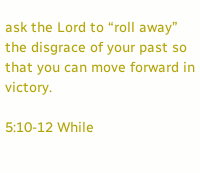ask the Lord to “roll away” the disgrace of your past so that you can move forward in victory.

5:10-12 While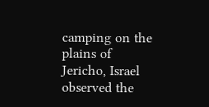camping on the plains of Jericho, Israel observed the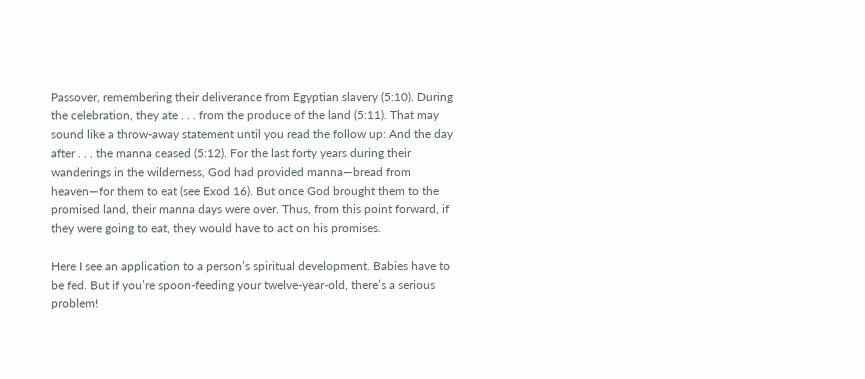Passover, remembering their deliverance from Egyptian slavery (5:10). During the celebration, they ate . . . from the produce of the land (5:11). That may sound like a throw-away statement until you read the follow up: And the day after . . . the manna ceased (5:12). For the last forty years during their wanderings in the wilderness, God had provided manna—bread from heaven—for them to eat (see Exod 16). But once God brought them to the promised land, their manna days were over. Thus, from this point forward, if they were going to eat, they would have to act on his promises.

Here I see an application to a person’s spiritual development. Babies have to be fed. But if you’re spoon-feeding your twelve-year-old, there’s a serious problem!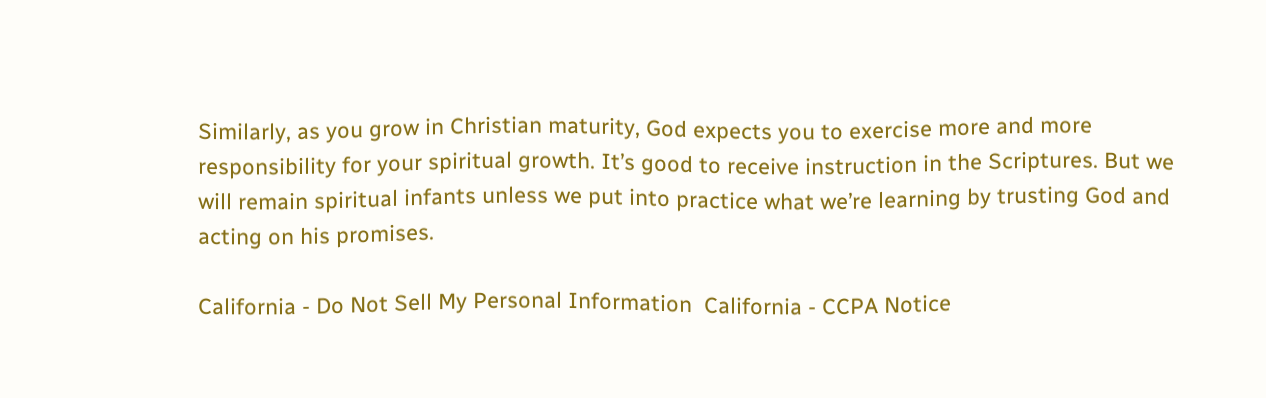Similarly, as you grow in Christian maturity, God expects you to exercise more and more responsibility for your spiritual growth. It’s good to receive instruction in the Scriptures. But we will remain spiritual infants unless we put into practice what we’re learning by trusting God and acting on his promises.

California - Do Not Sell My Personal Information  California - CCPA Notice